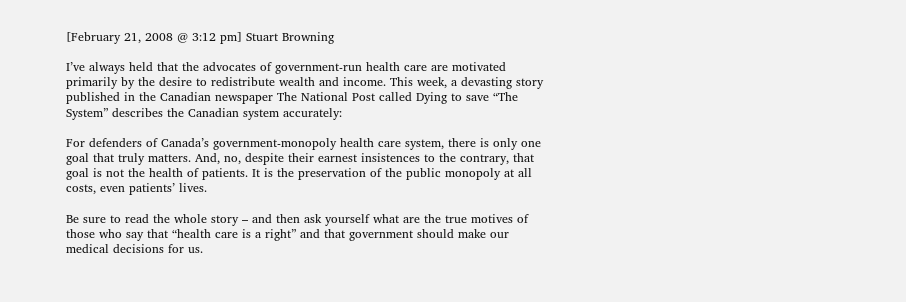[February 21, 2008 @ 3:12 pm] Stuart Browning

I’ve always held that the advocates of government-run health care are motivated primarily by the desire to redistribute wealth and income. This week, a devasting story published in the Canadian newspaper The National Post called Dying to save “The System” describes the Canadian system accurately:

For defenders of Canada’s government-monopoly health care system, there is only one goal that truly matters. And, no, despite their earnest insistences to the contrary, that goal is not the health of patients. It is the preservation of the public monopoly at all costs, even patients’ lives.

Be sure to read the whole story – and then ask yourself what are the true motives of those who say that “health care is a right” and that government should make our medical decisions for us.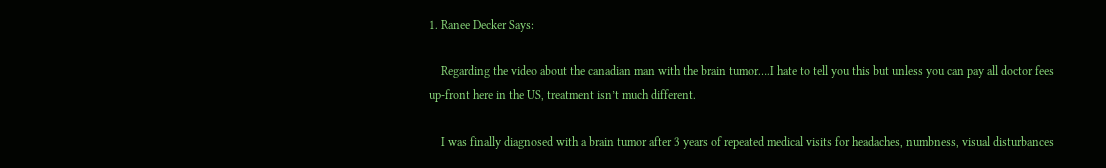1. Ranee Decker Says:

    Regarding the video about the canadian man with the brain tumor….I hate to tell you this but unless you can pay all doctor fees up-front here in the US, treatment isn’t much different.

    I was finally diagnosed with a brain tumor after 3 years of repeated medical visits for headaches, numbness, visual disturbances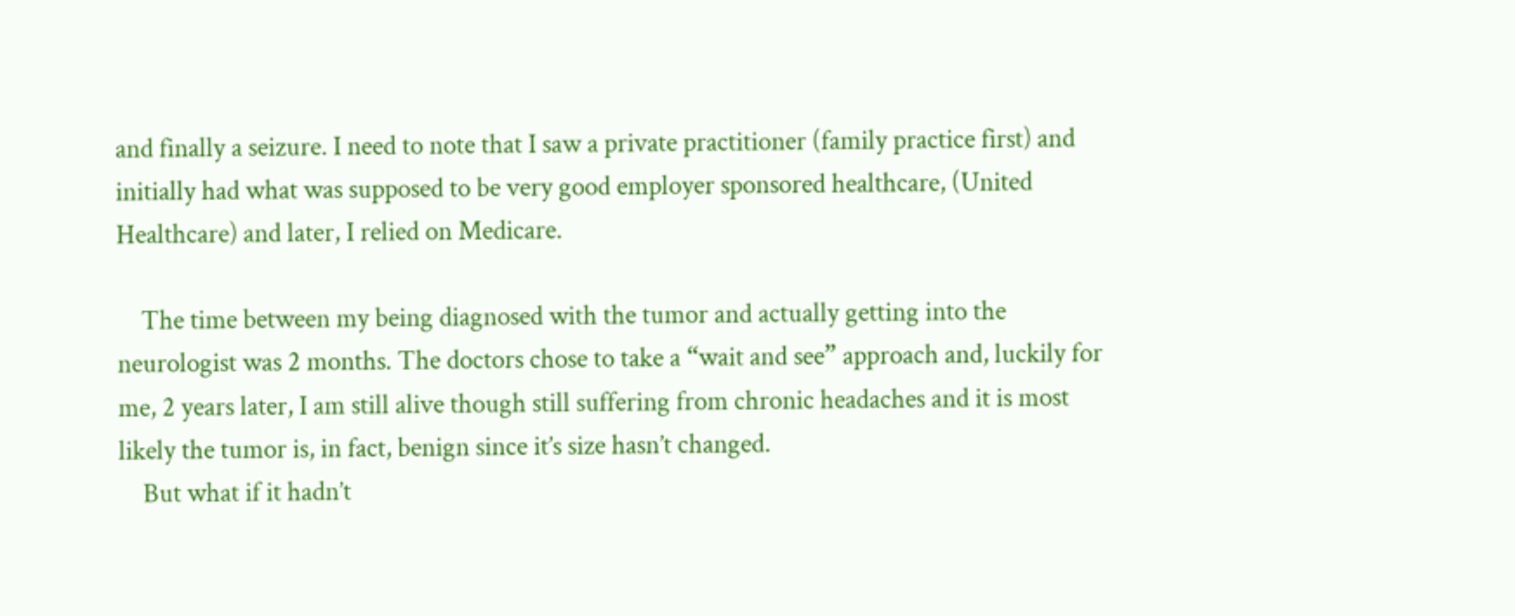and finally a seizure. I need to note that I saw a private practitioner (family practice first) and initially had what was supposed to be very good employer sponsored healthcare, (United Healthcare) and later, I relied on Medicare.

    The time between my being diagnosed with the tumor and actually getting into the neurologist was 2 months. The doctors chose to take a “wait and see” approach and, luckily for me, 2 years later, I am still alive though still suffering from chronic headaches and it is most likely the tumor is, in fact, benign since it’s size hasn’t changed.
    But what if it hadn’t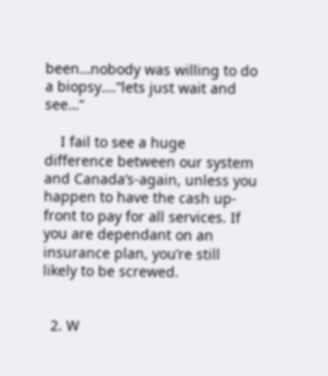been…nobody was willing to do a biopsy….”lets just wait and see…”

    I fail to see a huge difference between our system and Canada’s-again, unless you happen to have the cash up-front to pay for all services. If you are dependant on an insurance plan, you’re still likely to be screwed.


  2. W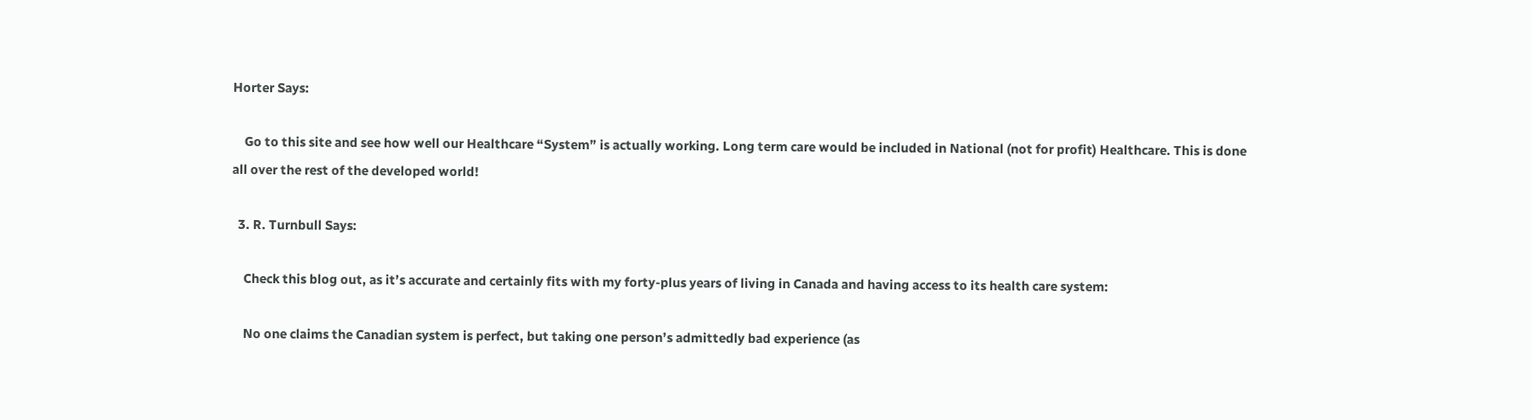Horter Says:

    Go to this site and see how well our Healthcare “System” is actually working. Long term care would be included in National (not for profit) Healthcare. This is done all over the rest of the developed world!

  3. R. Turnbull Says:

    Check this blog out, as it’s accurate and certainly fits with my forty-plus years of living in Canada and having access to its health care system:

    No one claims the Canadian system is perfect, but taking one person’s admittedly bad experience (as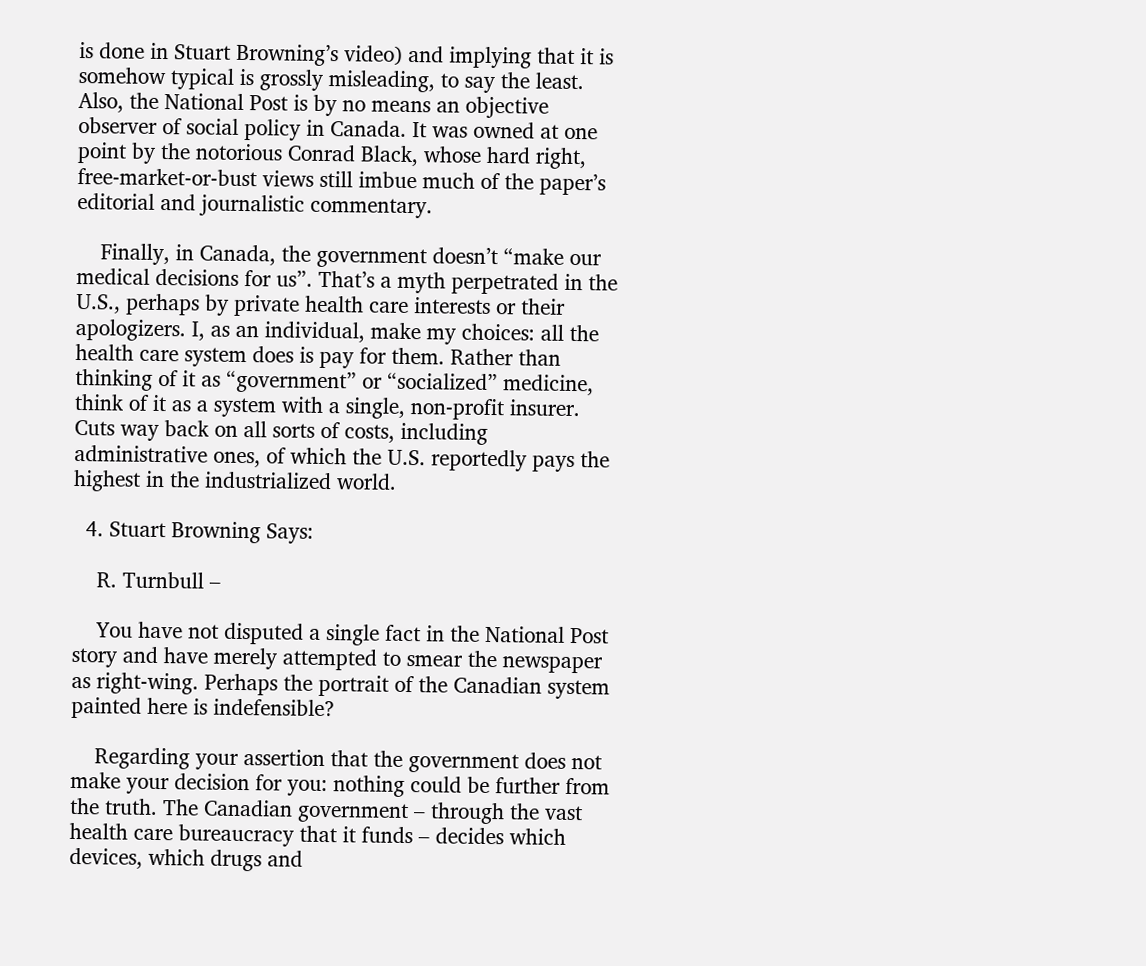is done in Stuart Browning’s video) and implying that it is somehow typical is grossly misleading, to say the least. Also, the National Post is by no means an objective observer of social policy in Canada. It was owned at one point by the notorious Conrad Black, whose hard right, free-market-or-bust views still imbue much of the paper’s editorial and journalistic commentary.

    Finally, in Canada, the government doesn’t “make our medical decisions for us”. That’s a myth perpetrated in the U.S., perhaps by private health care interests or their apologizers. I, as an individual, make my choices: all the health care system does is pay for them. Rather than thinking of it as “government” or “socialized” medicine, think of it as a system with a single, non-profit insurer. Cuts way back on all sorts of costs, including administrative ones, of which the U.S. reportedly pays the highest in the industrialized world.

  4. Stuart Browning Says:

    R. Turnbull –

    You have not disputed a single fact in the National Post story and have merely attempted to smear the newspaper as right-wing. Perhaps the portrait of the Canadian system painted here is indefensible?

    Regarding your assertion that the government does not make your decision for you: nothing could be further from the truth. The Canadian government – through the vast health care bureaucracy that it funds – decides which devices, which drugs and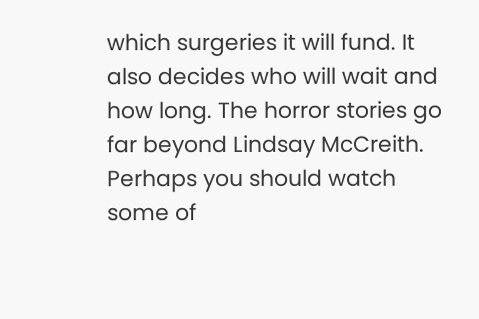which surgeries it will fund. It also decides who will wait and how long. The horror stories go far beyond Lindsay McCreith. Perhaps you should watch some of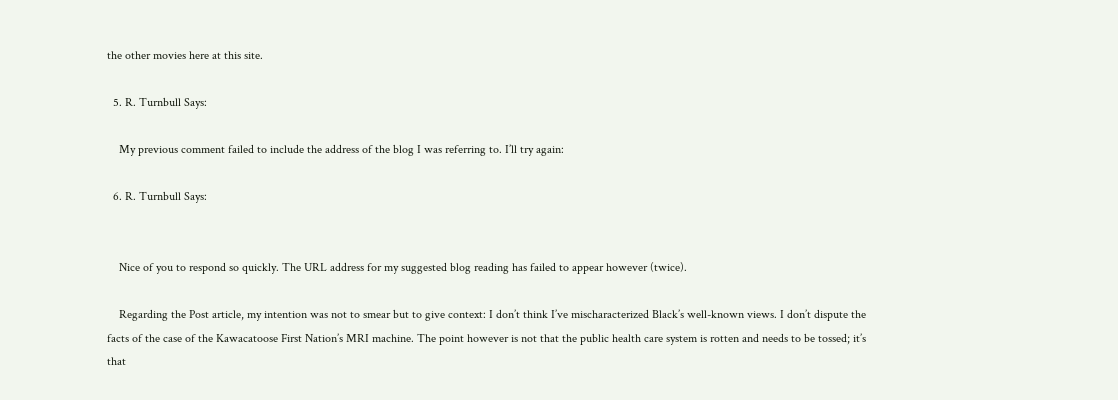the other movies here at this site.

  5. R. Turnbull Says:

    My previous comment failed to include the address of the blog I was referring to. I’ll try again:

  6. R. Turnbull Says:


    Nice of you to respond so quickly. The URL address for my suggested blog reading has failed to appear however (twice).

    Regarding the Post article, my intention was not to smear but to give context: I don’t think I’ve mischaracterized Black’s well-known views. I don’t dispute the facts of the case of the Kawacatoose First Nation’s MRI machine. The point however is not that the public health care system is rotten and needs to be tossed; it’s that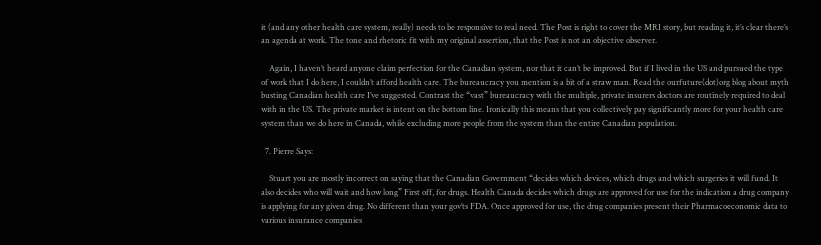it (and any other health care system, really) needs to be responsive to real need. The Post is right to cover the MRI story, but reading it, it’s clear there’s an agenda at work. The tone and rhetoric fit with my original assertion, that the Post is not an objective observer.

    Again, I haven’t heard anyone claim perfection for the Canadian system, nor that it can’t be improved. But if I lived in the US and pursued the type of work that I do here, I couldn’t afford health care. The bureaucracy you mention is a bit of a straw man. Read the ourfuture(dot)org blog about myth busting Canadian health care I’ve suggested. Contrast the “vast” bureaucracy with the multiple, private insurers doctors are routinely required to deal with in the US. The private market is intent on the bottom line. Ironically this means that you collectively pay significantly more for your health care system than we do here in Canada, while excluding more people from the system than the entire Canadian population.

  7. Pierre Says:

    Stuart you are mostly incorrect on saying that the Canadian Government “decides which devices, which drugs and which surgeries it will fund. It also decides who will wait and how long” First off, for drugs. Health Canada decides which drugs are approved for use for the indication a drug company is applying for any given drug. No different than your gov’ts FDA. Once approved for use, the drug companies present their Pharmacoeconomic data to various insurance companies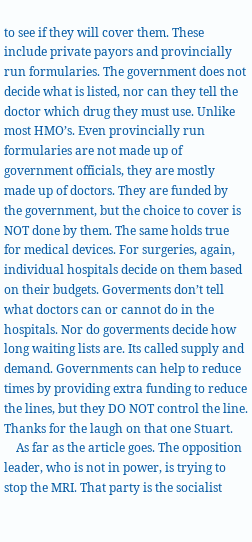to see if they will cover them. These include private payors and provincially run formularies. The government does not decide what is listed, nor can they tell the doctor which drug they must use. Unlike most HMO’s. Even provincially run formularies are not made up of government officials, they are mostly made up of doctors. They are funded by the government, but the choice to cover is NOT done by them. The same holds true for medical devices. For surgeries, again, individual hospitals decide on them based on their budgets. Goverments don’t tell what doctors can or cannot do in the hospitals. Nor do goverments decide how long waiting lists are. Its called supply and demand. Governments can help to reduce times by providing extra funding to reduce the lines, but they DO NOT control the line. Thanks for the laugh on that one Stuart.
    As far as the article goes. The opposition leader, who is not in power, is trying to stop the MRI. That party is the socialist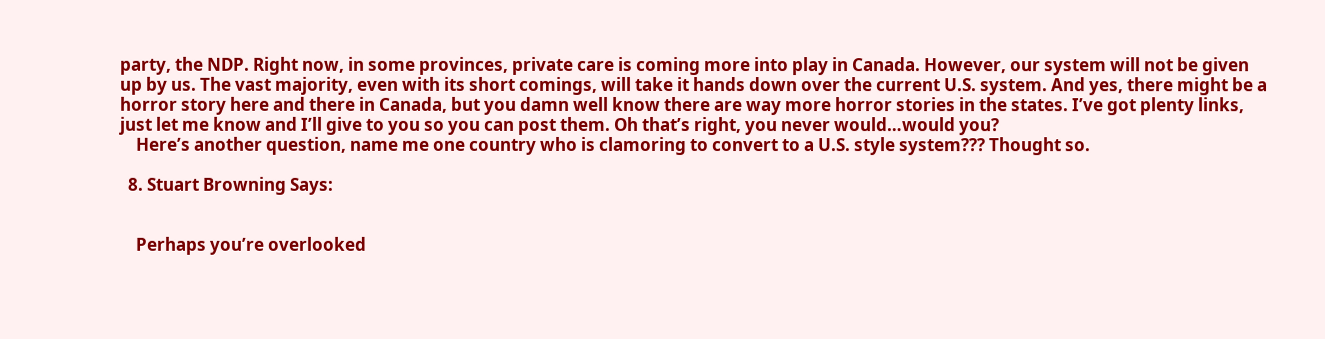party, the NDP. Right now, in some provinces, private care is coming more into play in Canada. However, our system will not be given up by us. The vast majority, even with its short comings, will take it hands down over the current U.S. system. And yes, there might be a horror story here and there in Canada, but you damn well know there are way more horror stories in the states. I’ve got plenty links, just let me know and I’ll give to you so you can post them. Oh that’s right, you never would…would you?
    Here’s another question, name me one country who is clamoring to convert to a U.S. style system??? Thought so.

  8. Stuart Browning Says:


    Perhaps you’re overlooked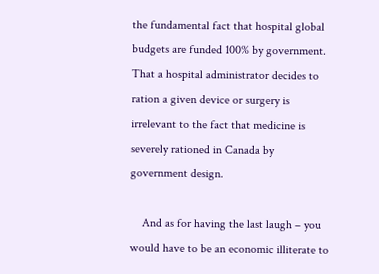the fundamental fact that hospital global budgets are funded 100% by government. That a hospital administrator decides to ration a given device or surgery is irrelevant to the fact that medicine is severely rationed in Canada by government design.

    And as for having the last laugh – you would have to be an economic illiterate to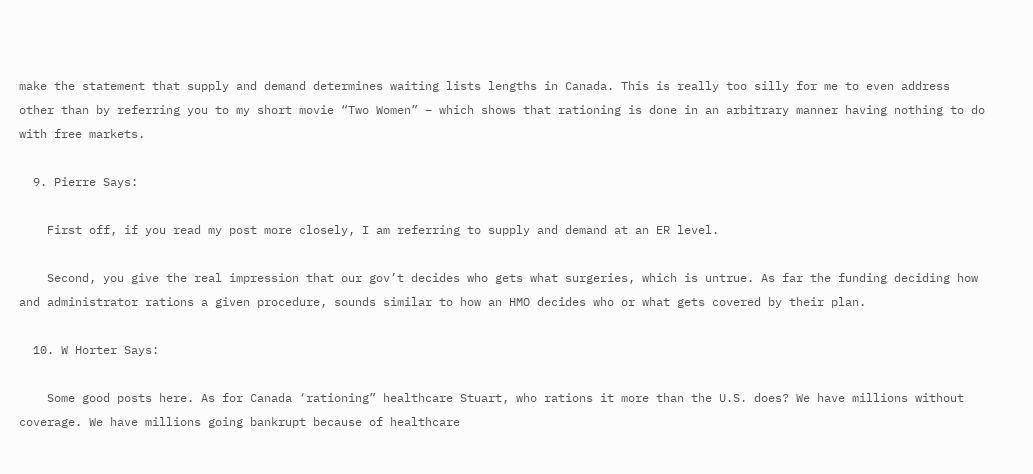make the statement that supply and demand determines waiting lists lengths in Canada. This is really too silly for me to even address other than by referring you to my short movie “Two Women” – which shows that rationing is done in an arbitrary manner having nothing to do with free markets.

  9. Pierre Says:

    First off, if you read my post more closely, I am referring to supply and demand at an ER level.

    Second, you give the real impression that our gov’t decides who gets what surgeries, which is untrue. As far the funding deciding how and administrator rations a given procedure, sounds similar to how an HMO decides who or what gets covered by their plan.

  10. W Horter Says:

    Some good posts here. As for Canada ‘rationing” healthcare Stuart, who rations it more than the U.S. does? We have millions without coverage. We have millions going bankrupt because of healthcare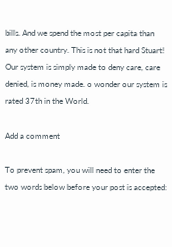bills. And we spend the most per capita than any other country. This is not that hard Stuart! Our system is simply made to deny care, care denied, is money made. o wonder our system is rated 37th in the World.

Add a comment

To prevent spam, you will need to enter the two words below before your post is accepted: